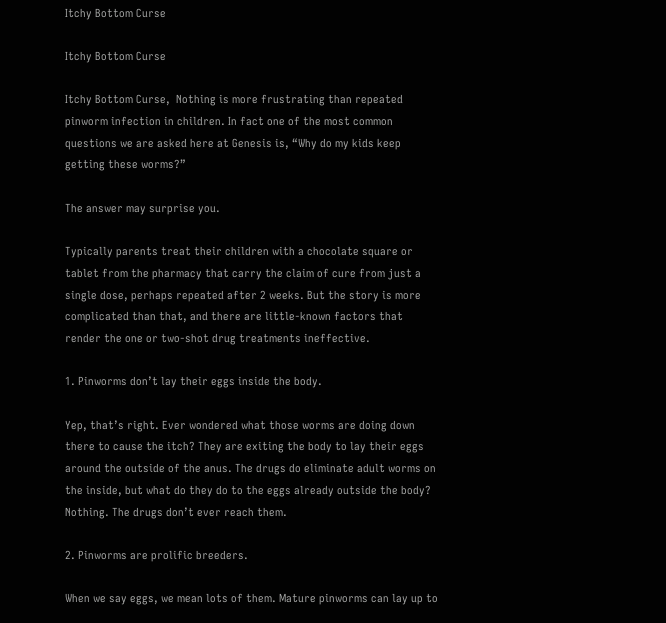Itchy Bottom Curse

Itchy Bottom Curse

Itchy Bottom Curse,  Nothing is more frustrating than repeated pinworm infection in children. In fact one of the most common questions we are asked here at Genesis is, “Why do my kids keep getting these worms?”

The answer may surprise you.

Typically parents treat their children with a chocolate square or tablet from the pharmacy that carry the claim of cure from just a single dose, perhaps repeated after 2 weeks. But the story is more complicated than that, and there are little-known factors that render the one or two-shot drug treatments ineffective.

1. Pinworms don’t lay their eggs inside the body.

Yep, that’s right. Ever wondered what those worms are doing down there to cause the itch? They are exiting the body to lay their eggs around the outside of the anus. The drugs do eliminate adult worms on the inside, but what do they do to the eggs already outside the body? Nothing. The drugs don’t ever reach them.

2. Pinworms are prolific breeders.

When we say eggs, we mean lots of them. Mature pinworms can lay up to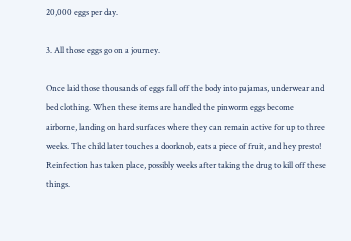20,000 eggs per day.

3. All those eggs go on a journey.

Once laid those thousands of eggs fall off the body into pajamas, underwear and bed clothing. When these items are handled the pinworm eggs become airborne, landing on hard surfaces where they can remain active for up to three weeks. The child later touches a doorknob, eats a piece of fruit, and hey presto! Reinfection has taken place, possibly weeks after taking the drug to kill off these things.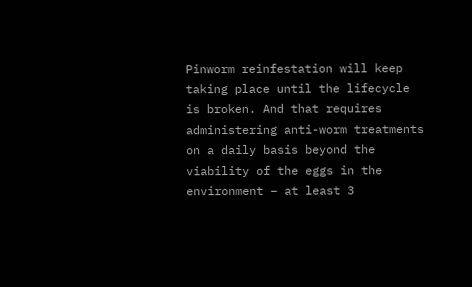Pinworm reinfestation will keep taking place until the lifecycle is broken. And that requires administering anti-worm treatments on a daily basis beyond the viability of the eggs in the environment – at least 3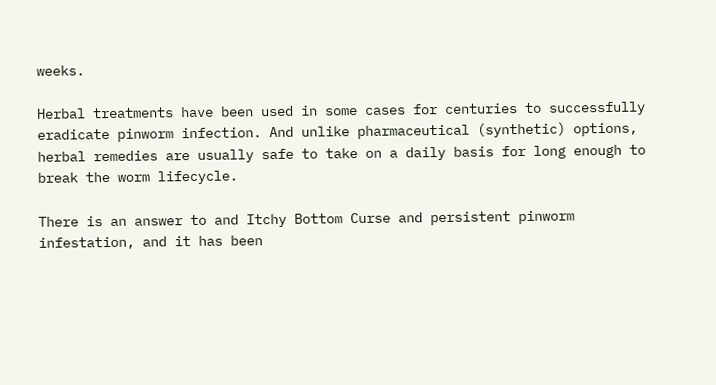weeks.

Herbal treatments have been used in some cases for centuries to successfully eradicate pinworm infection. And unlike pharmaceutical (synthetic) options, herbal remedies are usually safe to take on a daily basis for long enough to break the worm lifecycle.

There is an answer to and Itchy Bottom Curse and persistent pinworm infestation, and it has been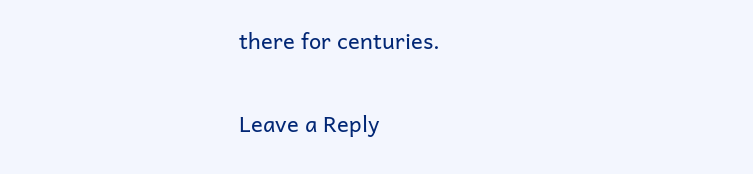there for centuries.

Leave a Reply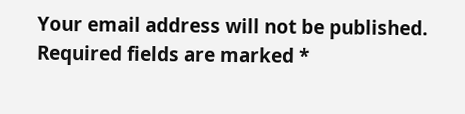Your email address will not be published. Required fields are marked *